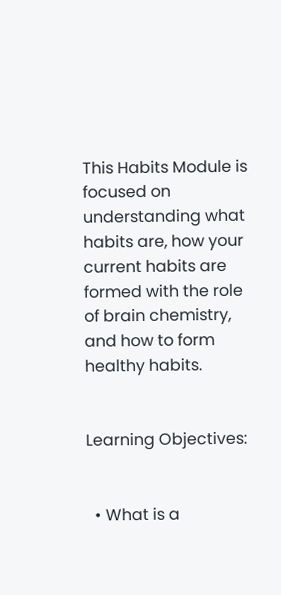This Habits Module is focused on understanding what habits are, how your current habits are formed with the role of brain chemistry, and how to form healthy habits.


Learning Objectives:


  • What is a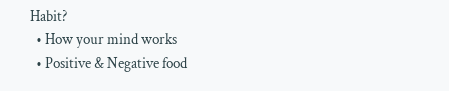Habit?
  • How your mind works
  • Positive & Negative food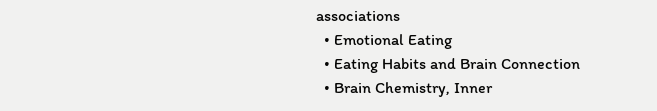associations
  • Emotional Eating
  • Eating Habits and Brain Connection
  • Brain Chemistry, Inner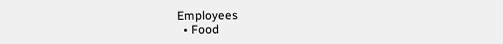Employees
  • Food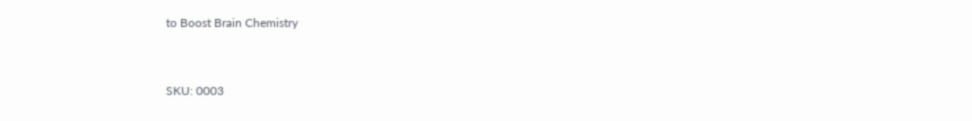to Boost Brain Chemistry


SKU: 0003